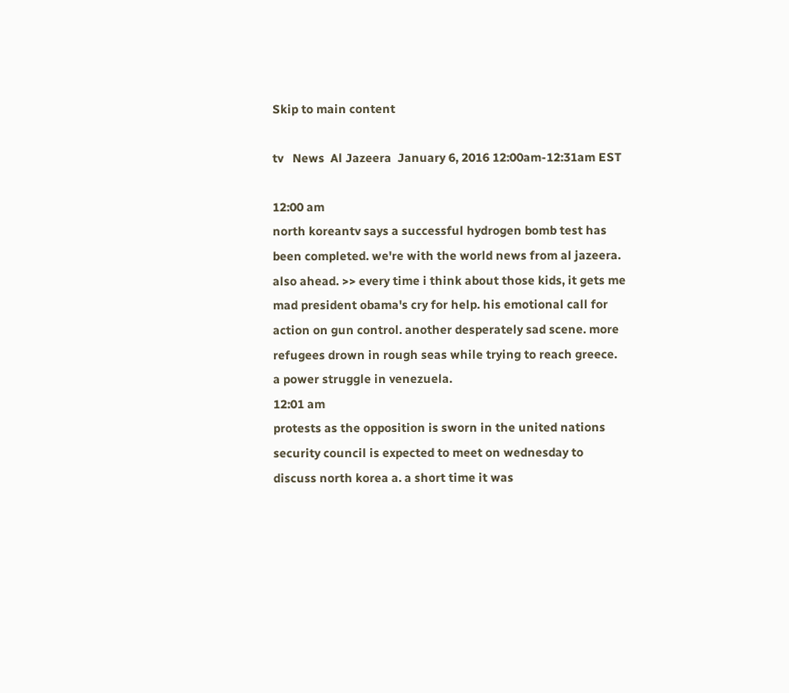Skip to main content

tv   News  Al Jazeera  January 6, 2016 12:00am-12:31am EST

12:00 am
north koreantv says a successful hydrogen bomb test has been completed. we're with the world news from al jazeera. also ahead. >> every time i think about those kids, it gets me mad president obama's cry for help. his emotional call for action on gun control. another desperately sad scene. more refugees drown in rough seas while trying to reach greece. a power struggle in venezuela.
12:01 am
protests as the opposition is sworn in the united nations security council is expected to meet on wednesday to discuss north korea a. a short time it was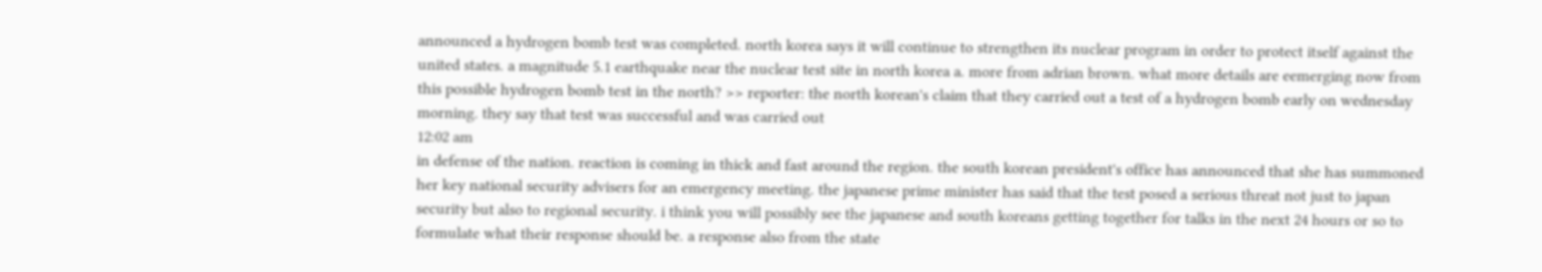announced a hydrogen bomb test was completed. north korea says it will continue to strengthen its nuclear program in order to protect itself against the united states. a magnitude 5.1 earthquake near the nuclear test site in north korea a. more from adrian brown. what more details are eemerging now from this possible hydrogen bomb test in the north? >> reporter: the north korean's claim that they carried out a test of a hydrogen bomb early on wednesday morning. they say that test was successful and was carried out
12:02 am
in defense of the nation. reaction is coming in thick and fast around the region. the south korean president's office has announced that she has summoned her key national security advisers for an emergency meeting. the japanese prime minister has said that the test posed a serious threat not just to japan security but also to regional security. i think you will possibly see the japanese and south koreans getting together for talks in the next 24 hours or so to formulate what their response should be. a response also from the state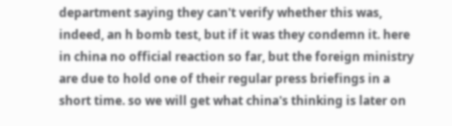department saying they can't verify whether this was, indeed, an h bomb test, but if it was they condemn it. here in china no official reaction so far, but the foreign ministry are due to hold one of their regular press briefings in a short time. so we will get what china's thinking is later on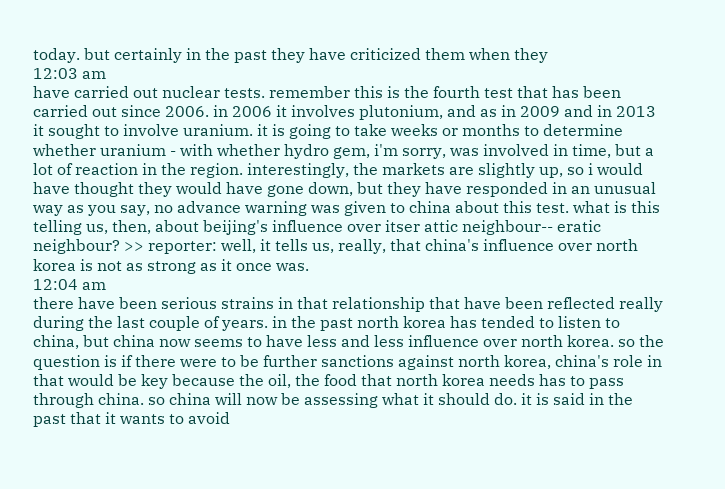today. but certainly in the past they have criticized them when they
12:03 am
have carried out nuclear tests. remember this is the fourth test that has been carried out since 2006. in 2006 it involves plutonium, and as in 2009 and in 2013 it sought to involve uranium. it is going to take weeks or months to determine whether uranium - with whether hydro gem, i'm sorry, was involved in time, but a lot of reaction in the region. interestingly, the markets are slightly up, so i would have thought they would have gone down, but they have responded in an unusual way as you say, no advance warning was given to china about this test. what is this telling us, then, about beijing's influence over itser attic neighbour-- eratic neighbour? >> reporter: well, it tells us, really, that china's influence over north korea is not as strong as it once was.
12:04 am
there have been serious strains in that relationship that have been reflected really during the last couple of years. in the past north korea has tended to listen to china, but china now seems to have less and less influence over north korea. so the question is if there were to be further sanctions against north korea, china's role in that would be key because the oil, the food that north korea needs has to pass through china. so china will now be assessing what it should do. it is said in the past that it wants to avoid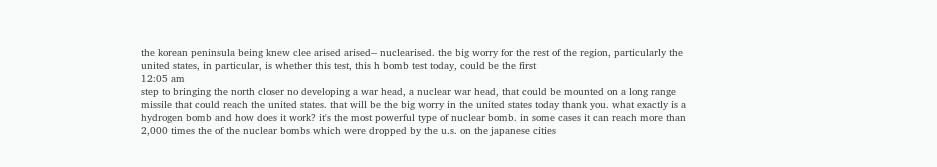the korean peninsula being knew clee arised arised-- nuclearised. the big worry for the rest of the region, particularly the united states, in particular, is whether this test, this h bomb test today, could be the first
12:05 am
step to bringing the north closer no developing a war head, a nuclear war head, that could be mounted on a long range missile that could reach the united states. that will be the big worry in the united states today thank you. what exactly is a hydrogen bomb and how does it work? it's the most powerful type of nuclear bomb. in some cases it can reach more than 2,000 times the of the nuclear bombs which were dropped by the u.s. on the japanese cities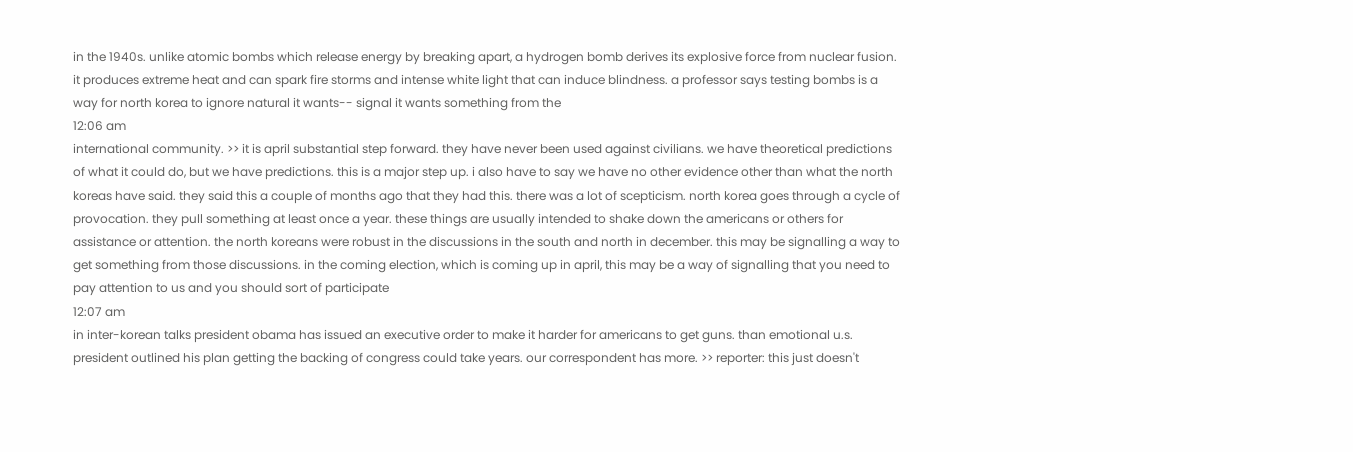in the 1940s. unlike atomic bombs which release energy by breaking apart, a hydrogen bomb derives its explosive force from nuclear fusion. it produces extreme heat and can spark fire storms and intense white light that can induce blindness. a professor says testing bombs is a way for north korea to ignore natural it wants-- signal it wants something from the
12:06 am
international community. >> it is april substantial step forward. they have never been used against civilians. we have theoretical predictions of what it could do, but we have predictions. this is a major step up. i also have to say we have no other evidence other than what the north koreas have said. they said this a couple of months ago that they had this. there was a lot of scepticism. north korea goes through a cycle of provocation. they pull something at least once a year. these things are usually intended to shake down the americans or others for assistance or attention. the north koreans were robust in the discussions in the south and north in december. this may be signalling a way to get something from those discussions. in the coming election, which is coming up in april, this may be a way of signalling that you need to pay attention to us and you should sort of participate
12:07 am
in inter-korean talks president obama has issued an executive order to make it harder for americans to get guns. than emotional u.s. president outlined his plan getting the backing of congress could take years. our correspondent has more. >> reporter: this just doesn't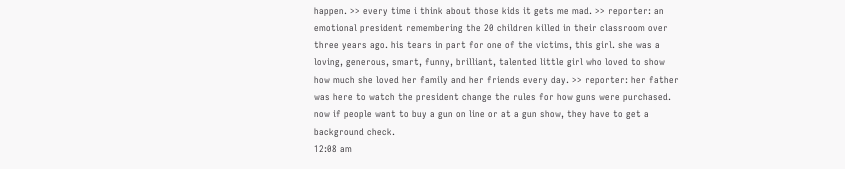happen. >> every time i think about those kids it gets me mad. >> reporter: an emotional president remembering the 20 children killed in their classroom over three years ago. his tears in part for one of the victims, this girl. she was a loving, generous, smart, funny, brilliant, talented little girl who loved to show how much she loved her family and her friends every day. >> reporter: her father was here to watch the president change the rules for how guns were purchased. now if people want to buy a gun on line or at a gun show, they have to get a background check.
12:08 am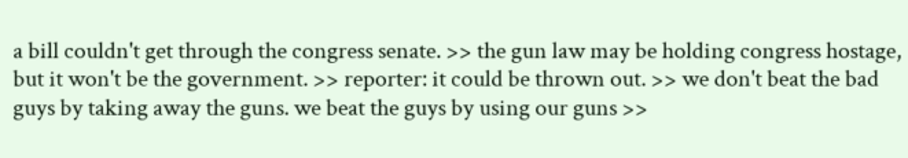a bill couldn't get through the congress senate. >> the gun law may be holding congress hostage, but it won't be the government. >> reporter: it could be thrown out. >> we don't beat the bad guys by taking away the guns. we beat the guys by using our guns >>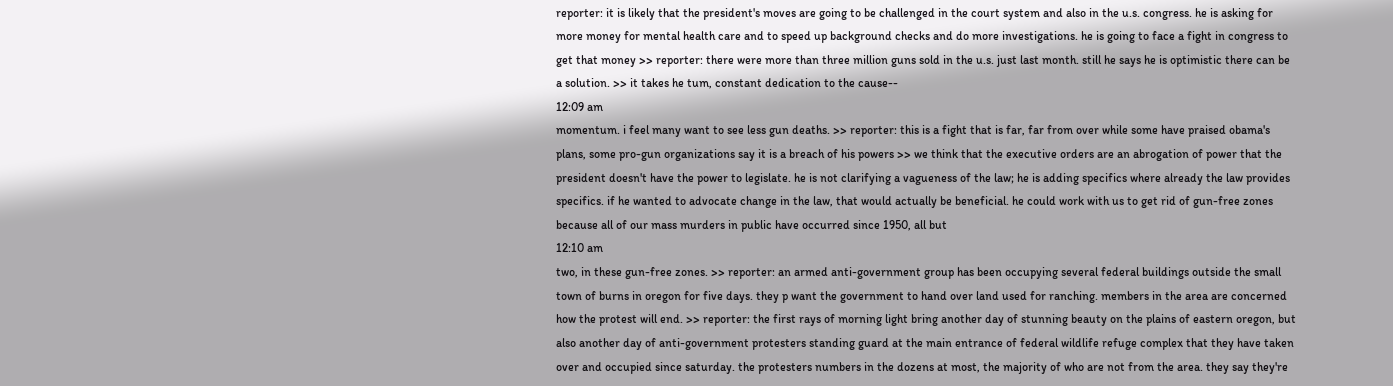reporter: it is likely that the president's moves are going to be challenged in the court system and also in the u.s. congress. he is asking for more money for mental health care and to speed up background checks and do more investigations. he is going to face a fight in congress to get that money >> reporter: there were more than three million guns sold in the u.s. just last month. still he says he is optimistic there can be a solution. >> it takes he tum, constant dedication to the cause--
12:09 am
momentum. i feel many want to see less gun deaths. >> reporter: this is a fight that is far, far from over while some have praised obama's plans, some pro-gun organizations say it is a breach of his powers >> we think that the executive orders are an abrogation of power that the president doesn't have the power to legislate. he is not clarifying a vagueness of the law; he is adding specifics where already the law provides specifics. if he wanted to advocate change in the law, that would actually be beneficial. he could work with us to get rid of gun-free zones because all of our mass murders in public have occurred since 1950, all but
12:10 am
two, in these gun-free zones. >> reporter: an armed anti-government group has been occupying several federal buildings outside the small town of burns in oregon for five days. they p want the government to hand over land used for ranching. members in the area are concerned how the protest will end. >> reporter: the first rays of morning light bring another day of stunning beauty on the plains of eastern oregon, but also another day of anti-government protesters standing guard at the main entrance of federal wildlife refuge complex that they have taken over and occupied since saturday. the protesters numbers in the dozens at most, the majority of who are not from the area. they say they're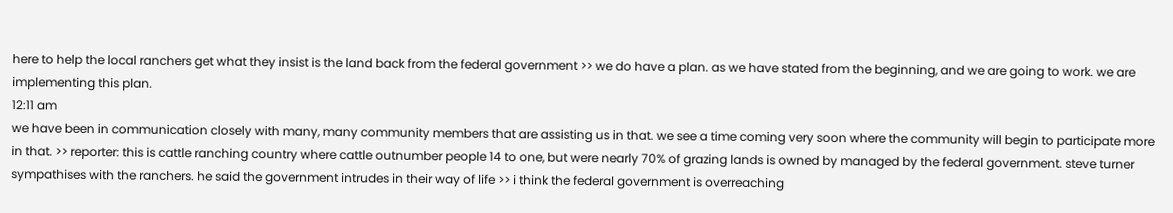here to help the local ranchers get what they insist is the land back from the federal government >> we do have a plan. as we have stated from the beginning, and we are going to work. we are implementing this plan.
12:11 am
we have been in communication closely with many, many community members that are assisting us in that. we see a time coming very soon where the community will begin to participate more in that. >> reporter: this is cattle ranching country where cattle outnumber people 14 to one, but were nearly 70% of grazing lands is owned by managed by the federal government. steve turner sympathises with the ranchers. he said the government intrudes in their way of life >> i think the federal government is overreaching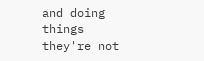and doing things they're not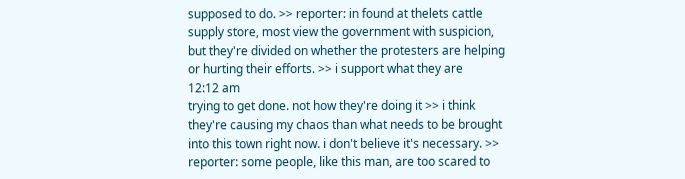supposed to do. >> reporter: in found at thelets cattle supply store, most view the government with suspicion, but they're divided on whether the protesters are helping or hurting their efforts. >> i support what they are
12:12 am
trying to get done. not how they're doing it >> i think they're causing my chaos than what needs to be brought into this town right now. i don't believe it's necessary. >> reporter: some people, like this man, are too scared to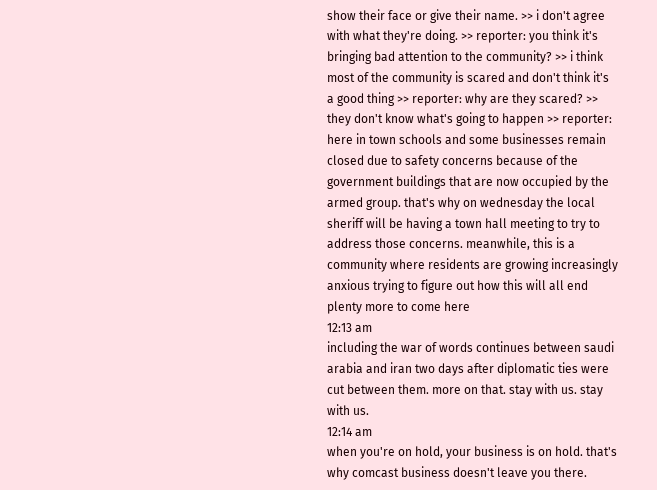show their face or give their name. >> i don't agree with what they're doing. >> reporter: you think it's bringing bad attention to the community? >> i think most of the community is scared and don't think it's a good thing >> reporter: why are they scared? >> they don't know what's going to happen >> reporter: here in town schools and some businesses remain closed due to safety concerns because of the government buildings that are now occupied by the armed group. that's why on wednesday the local sheriff will be having a town hall meeting to try to address those concerns. meanwhile, this is a community where residents are growing increasingly anxious trying to figure out how this will all end plenty more to come here
12:13 am
including the war of words continues between saudi arabia and iran two days after diplomatic ties were cut between them. more on that. stay with us. stay with us.
12:14 am
when you're on hold, your business is on hold. that's why comcast business doesn't leave you there.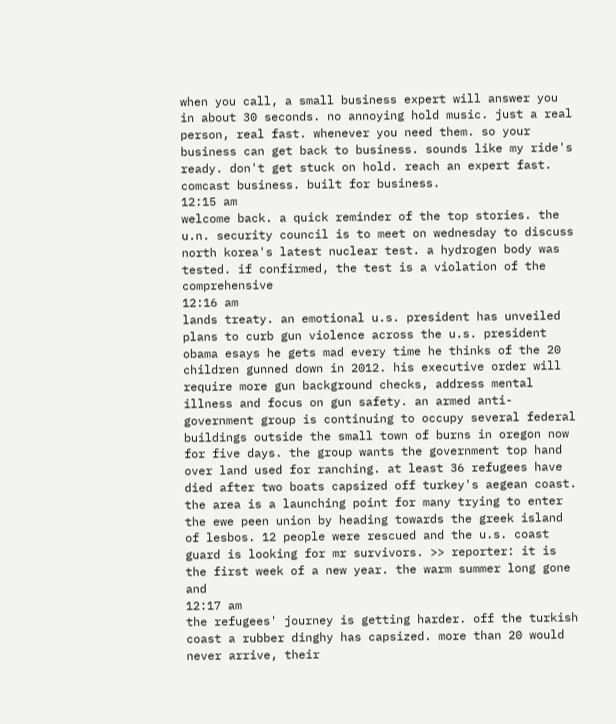when you call, a small business expert will answer you in about 30 seconds. no annoying hold music. just a real person, real fast. whenever you need them. so your business can get back to business. sounds like my ride's ready. don't get stuck on hold. reach an expert fast. comcast business. built for business.
12:15 am
welcome back. a quick reminder of the top stories. the u.n. security council is to meet on wednesday to discuss north korea's latest nuclear test. a hydrogen body was tested. if confirmed, the test is a violation of the comprehensive
12:16 am
lands treaty. an emotional u.s. president has unveiled plans to curb gun violence across the u.s. president obama esays he gets mad every time he thinks of the 20 children gunned down in 2012. his executive order will require more gun background checks, address mental illness and focus on gun safety. an armed anti-government group is continuing to occupy several federal buildings outside the small town of burns in oregon now for five days. the group wants the government top hand over land used for ranching. at least 36 refugees have died after two boats capsized off turkey's aegean coast. the area is a launching point for many trying to enter the ewe peen union by heading towards the greek island of lesbos. 12 people were rescued and the u.s. coast guard is looking for mr survivors. >> reporter: it is the first week of a new year. the warm summer long gone and
12:17 am
the refugees' journey is getting harder. off the turkish coast a rubber dinghy has capsized. more than 20 would never arrive, their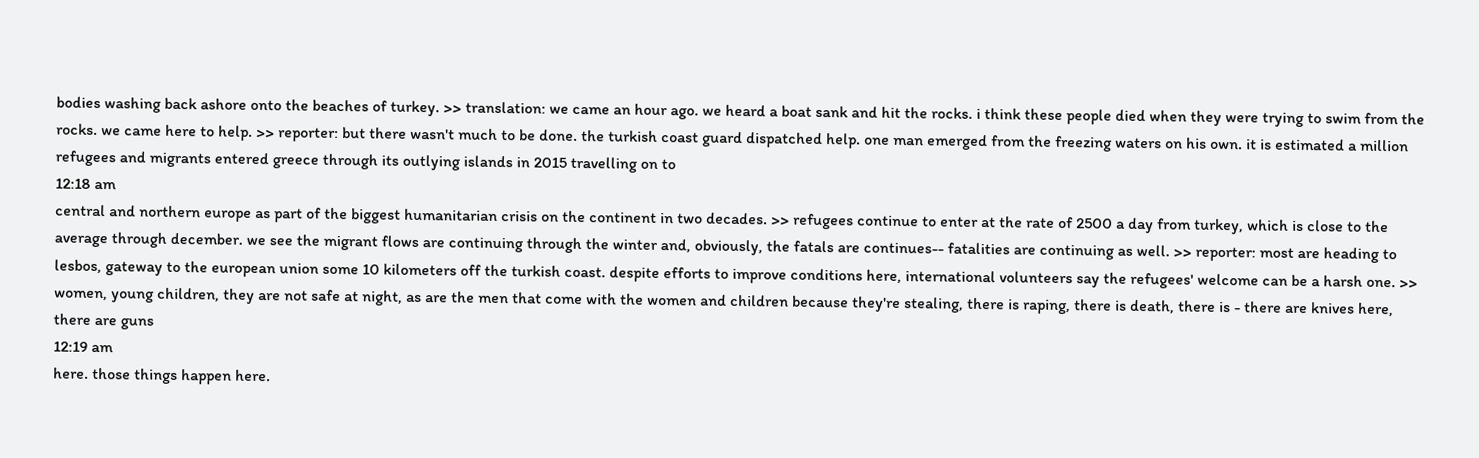bodies washing back ashore onto the beaches of turkey. >> translation: we came an hour ago. we heard a boat sank and hit the rocks. i think these people died when they were trying to swim from the rocks. we came here to help. >> reporter: but there wasn't much to be done. the turkish coast guard dispatched help. one man emerged from the freezing waters on his own. it is estimated a million refugees and migrants entered greece through its outlying islands in 2015 travelling on to
12:18 am
central and northern europe as part of the biggest humanitarian crisis on the continent in two decades. >> refugees continue to enter at the rate of 2500 a day from turkey, which is close to the average through december. we see the migrant flows are continuing through the winter and, obviously, the fatals are continues-- fatalities are continuing as well. >> reporter: most are heading to lesbos, gateway to the european union some 10 kilometers off the turkish coast. despite efforts to improve conditions here, international volunteers say the refugees' welcome can be a harsh one. >> women, young children, they are not safe at night, as are the men that come with the women and children because they're stealing, there is raping, there is death, there is - there are knives here, there are guns
12:19 am
here. those things happen here.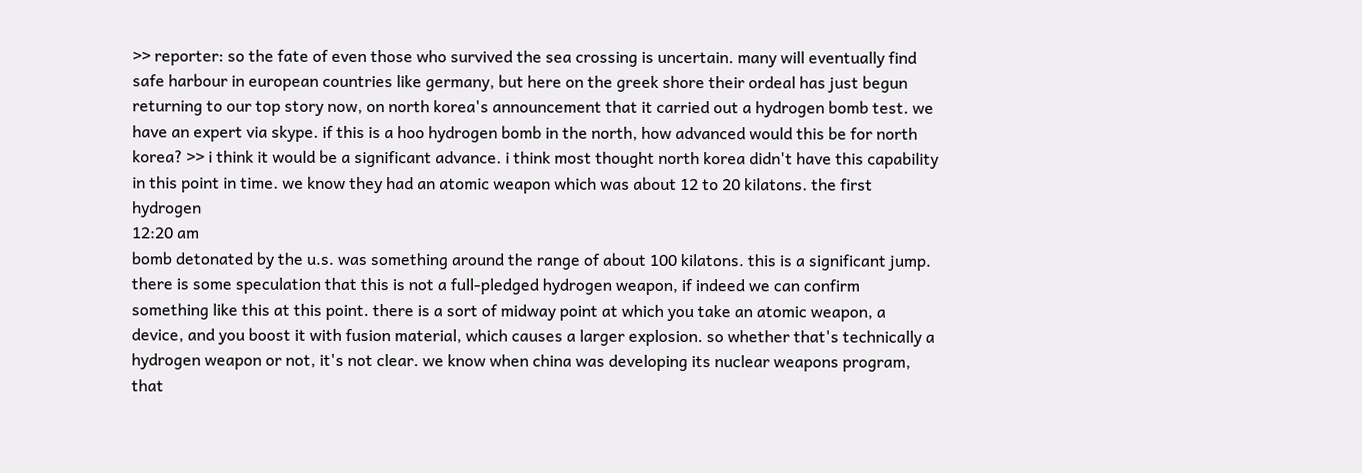>> reporter: so the fate of even those who survived the sea crossing is uncertain. many will eventually find safe harbour in european countries like germany, but here on the greek shore their ordeal has just begun returning to our top story now, on north korea's announcement that it carried out a hydrogen bomb test. we have an expert via skype. if this is a hoo hydrogen bomb in the north, how advanced would this be for north korea? >> i think it would be a significant advance. i think most thought north korea didn't have this capability in this point in time. we know they had an atomic weapon which was about 12 to 20 kilatons. the first hydrogen
12:20 am
bomb detonated by the u.s. was something around the range of about 100 kilatons. this is a significant jump. there is some speculation that this is not a full-pledged hydrogen weapon, if indeed we can confirm something like this at this point. there is a sort of midway point at which you take an atomic weapon, a device, and you boost it with fusion material, which causes a larger explosion. so whether that's technically a hydrogen weapon or not, it's not clear. we know when china was developing its nuclear weapons program, that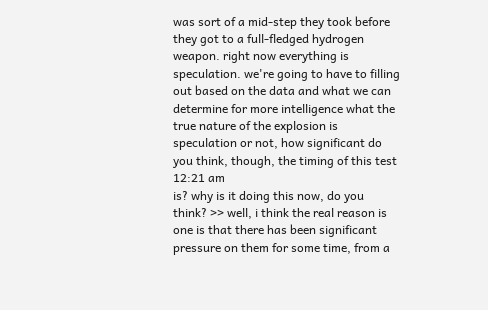was sort of a mid-step they took before they got to a full-fledged hydrogen weapon. right now everything is speculation. we're going to have to filling out based on the data and what we can determine for more intelligence what the true nature of the explosion is speculation or not, how significant do you think, though, the timing of this test
12:21 am
is? why is it doing this now, do you think? >> well, i think the real reason is one is that there has been significant pressure on them for some time, from a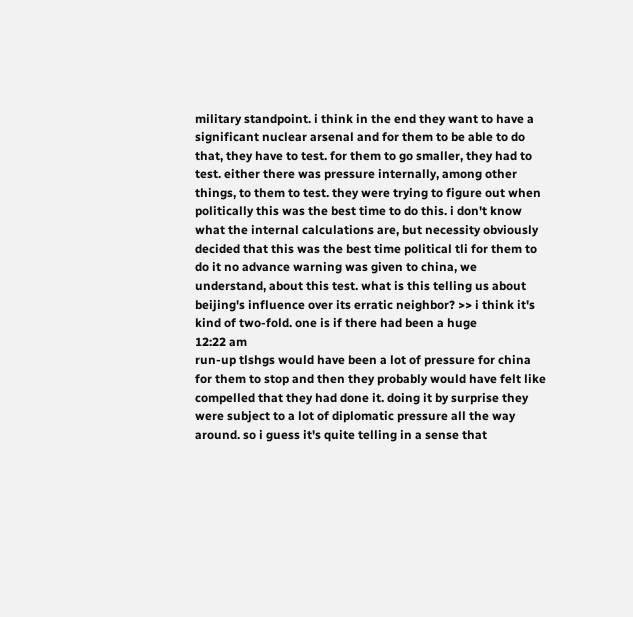military standpoint. i think in the end they want to have a significant nuclear arsenal and for them to be able to do that, they have to test. for them to go smaller, they had to test. either there was pressure internally, among other things, to them to test. they were trying to figure out when politically this was the best time to do this. i don't know what the internal calculations are, but necessity obviously decided that this was the best time political tli for them to do it no advance warning was given to china, we understand, about this test. what is this telling us about beijing's influence over its erratic neighbor? >> i think it's kind of two-fold. one is if there had been a huge
12:22 am
run-up tlshgs would have been a lot of pressure for china for them to stop and then they probably would have felt like compelled that they had done it. doing it by surprise they were subject to a lot of diplomatic pressure all the way around. so i guess it's quite telling in a sense that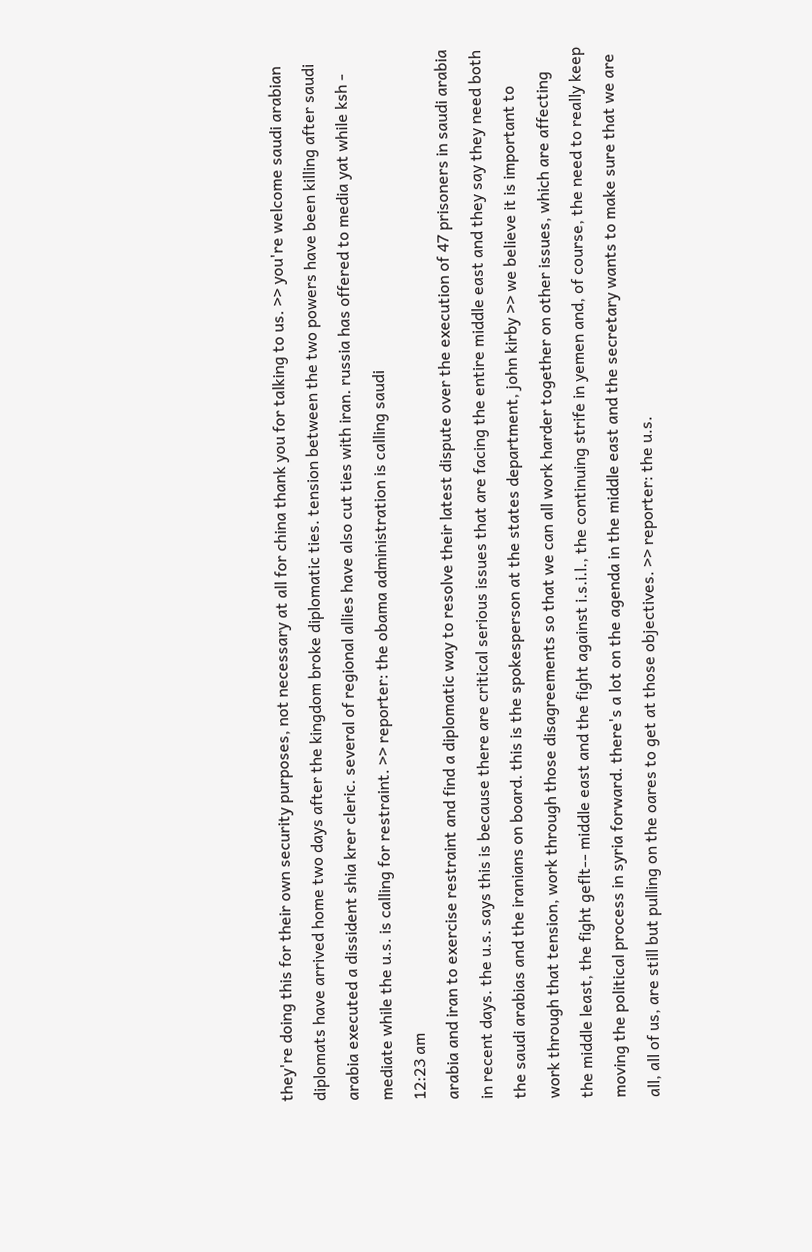they're doing this for their own security purposes, not necessary at all for china thank you for talking to us. >> you're welcome saudi arabian diplomats have arrived home two days after the kingdom broke diplomatic ties. tension between the two powers have been killing after saudi arabia executed a dissident shia krer cleric. several of regional allies have also cut ties with iran. russia has offered to media yat while ksh - mediate while the u.s. is calling for restraint. >> reporter: the obama administration is calling saudi
12:23 am
arabia and iran to exercise restraint and find a diplomatic way to resolve their latest dispute over the execution of 47 prisoners in saudi arabia in recent days. the u.s. says this is because there are critical serious issues that are facing the entire middle east and they say they need both the saudi arabias and the iranians on board. this is the spokesperson at the states department, john kirby >> we believe it is important to work through that tension, work through those disagreements so that we can all work harder together on other issues, which are affecting the middle least, the fight geflt-- middle east and the fight against i.s.i.l., the continuing strife in yemen and, of course, the need to really keep moving the political process in syria forward. there's a lot on the agenda in the middle east and the secretary wants to make sure that we are all, all of us, are still but pulling on the oares to get at those objectives. >> reporter: the u.s.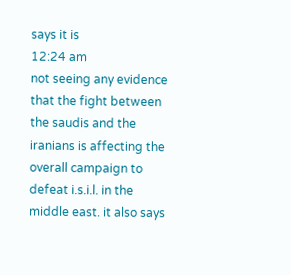says it is
12:24 am
not seeing any evidence that the fight between the saudis and the iranians is affecting the overall campaign to defeat i.s.i.l. in the middle east. it also says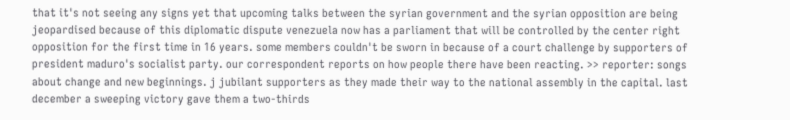that it's not seeing any signs yet that upcoming talks between the syrian government and the syrian opposition are being jeopardised because of this diplomatic dispute venezuela now has a parliament that will be controlled by the center right opposition for the first time in 16 years. some members couldn't be sworn in because of a court challenge by supporters of president maduro's socialist party. our correspondent reports on how people there have been reacting. >> reporter: songs about change and new beginnings. j jubilant supporters as they made their way to the national assembly in the capital. last december a sweeping victory gave them a two-thirds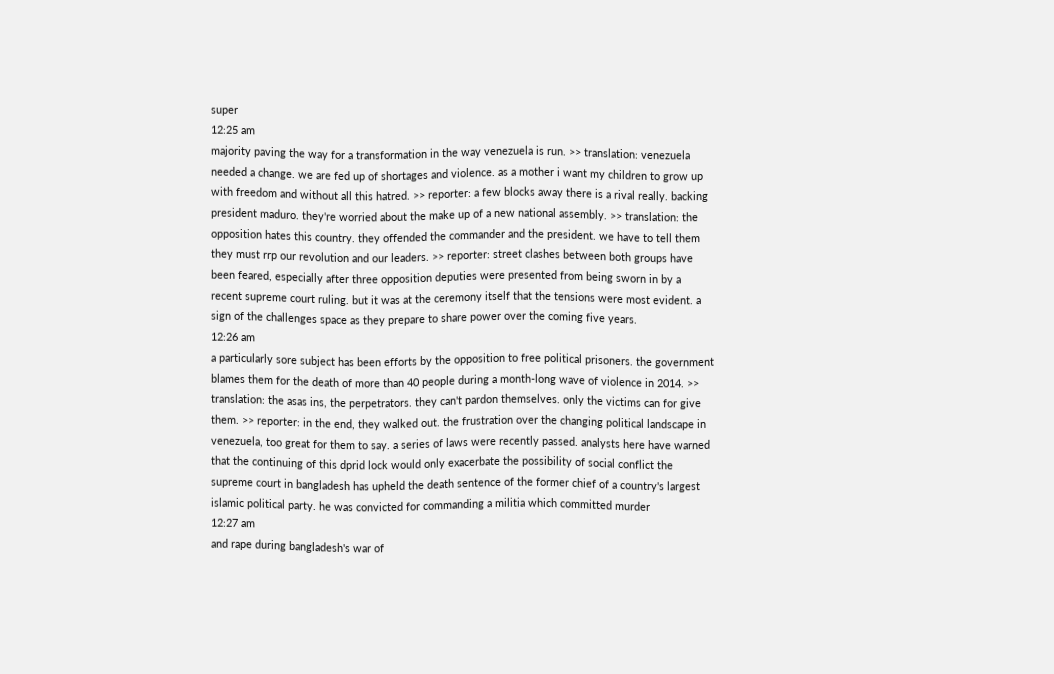super
12:25 am
majority paving the way for a transformation in the way venezuela is run. >> translation: venezuela needed a change. we are fed up of shortages and violence. as a mother i want my children to grow up with freedom and without all this hatred. >> reporter: a few blocks away there is a rival really. backing president maduro. they're worried about the make up of a new national assembly. >> translation: the opposition hates this country. they offended the commander and the president. we have to tell them they must rrp our revolution and our leaders. >> reporter: street clashes between both groups have been feared, especially after three opposition deputies were presented from being sworn in by a recent supreme court ruling. but it was at the ceremony itself that the tensions were most evident. a sign of the challenges space as they prepare to share power over the coming five years.
12:26 am
a particularly sore subject has been efforts by the opposition to free political prisoners. the government blames them for the death of more than 40 people during a month-long wave of violence in 2014. >> translation: the asas ins, the perpetrators. they can't pardon themselves. only the victims can for give them. >> reporter: in the end, they walked out. the frustration over the changing political landscape in venezuela, too great for them to say. a series of laws were recently passed. analysts here have warned that the continuing of this dprid lock would only exacerbate the possibility of social conflict the supreme court in bangladesh has upheld the death sentence of the former chief of a country's largest islamic political party. he was convicted for commanding a militia which committed murder
12:27 am
and rape during bangladesh's war of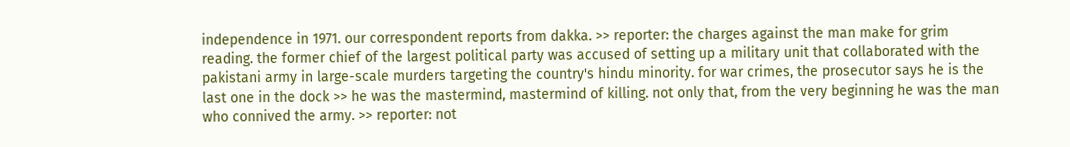independence in 1971. our correspondent reports from dakka. >> reporter: the charges against the man make for grim reading. the former chief of the largest political party was accused of setting up a military unit that collaborated with the pakistani army in large-scale murders targeting the country's hindu minority. for war crimes, the prosecutor says he is the last one in the dock >> he was the mastermind, mastermind of killing. not only that, from the very beginning he was the man who connived the army. >> reporter: not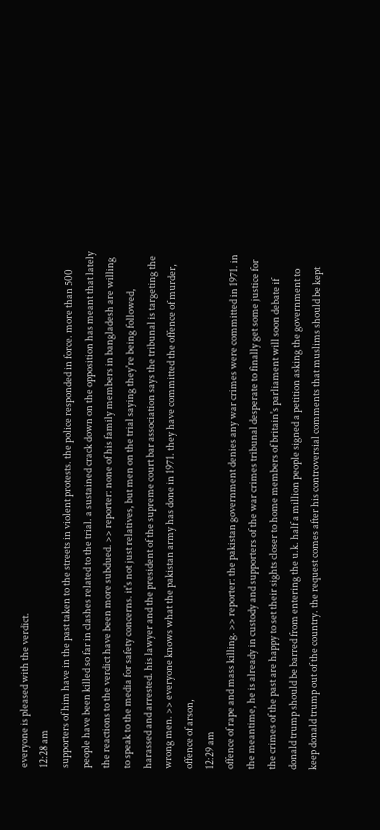everyone is pleased with the verdict.
12:28 am
supporters of him have in the past taken to the streets in violent protests. the police responded in force. more than 500 people have been killed so far in clashes related to the trial. a sustained crack down on the opposition has meant that lately the reactions to the verdict have been more subdued. >> reporter: none of his family members in bangladesh are willing to speak to the media for safety concerns. it's not just relatives, but men on the trial saying they're being followed, harassed and arrested. his lawyer and the president of the supreme court bar association says the tribunal is targeting the wrong men. >> everyone knows what the pakistan army has done in 1971. they have committed the offence of murder, offence of arson,
12:29 am
offence of rape and mass killing. >> reporter: the pakistan government denies any war crimes were committed in 1971. in the meantime, he is already in custody and supporters of the war crimes tribunal desperate to finally get some justice for the crimes of the past are happy to set their sights closer to home members of britain's parliament will soon debate if donald trump should be barred from entering the u.k. half a million people signed a petition asking the government to keep donald trump out of the country. the request comes after his controversial comments that muslims should be kept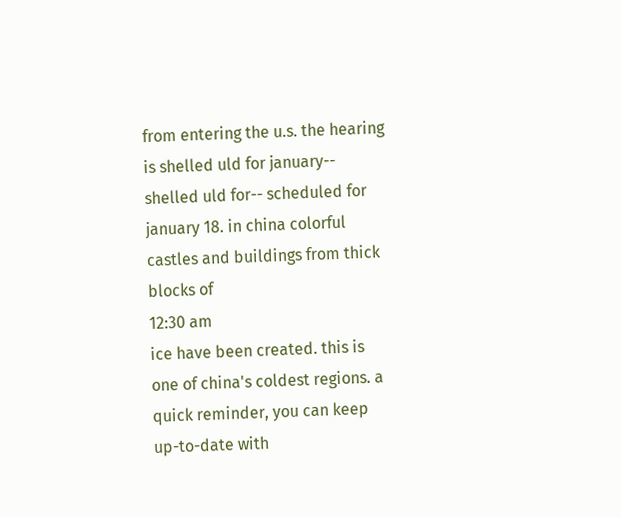from entering the u.s. the hearing is shelled uld for january-- shelled uld for-- scheduled for january 18. in china colorful castles and buildings from thick blocks of
12:30 am
ice have been created. this is one of china's coldest regions. a quick reminder, you can keep up-to-date with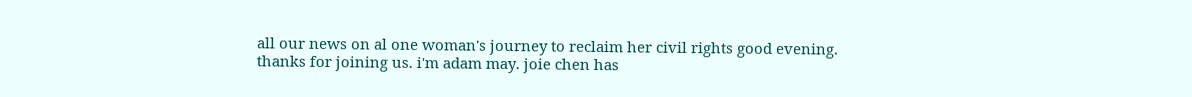all our news on al one woman's journey to reclaim her civil rights good evening. thanks for joining us. i'm adam may. joie chen has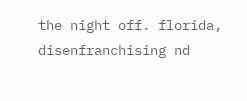the night off. florida, disenfranchising nd